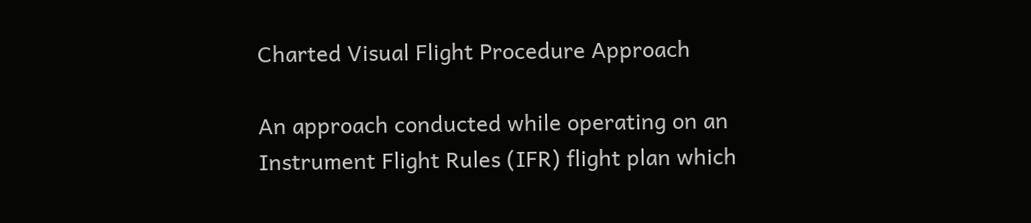Charted Visual Flight Procedure Approach

An approach conducted while operating on an Instrument Flight Rules (IFR) flight plan which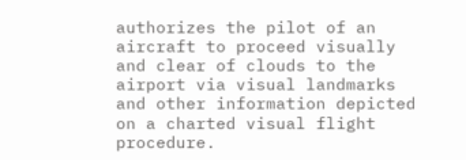authorizes the pilot of an aircraft to proceed visually and clear of clouds to the airport via visual landmarks and other information depicted on a charted visual flight procedure.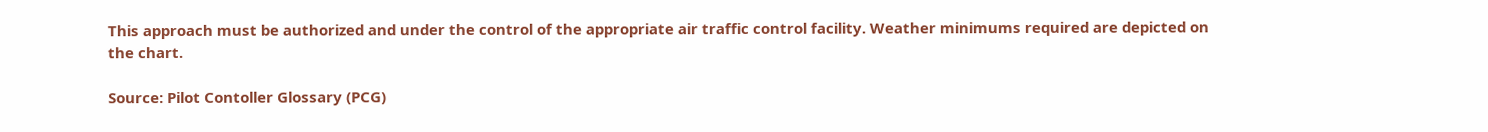This approach must be authorized and under the control of the appropriate air traffic control facility. Weather minimums required are depicted on the chart.

Source: Pilot Contoller Glossary (PCG)